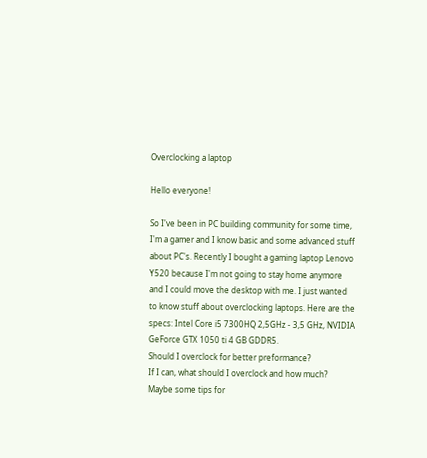Overclocking a laptop

Hello everyone!

So I've been in PC building community for some time, I'm a gamer and I know basic and some advanced stuff about PC's. Recently I bought a gaming laptop Lenovo Y520 because I'm not going to stay home anymore and I could move the desktop with me. I just wanted to know stuff about overclocking laptops. Here are the specs: Intel Core i5 7300HQ 2,5GHz - 3,5 GHz, NVIDIA GeForce GTX 1050 ti 4 GB GDDR5.
Should I overclock for better preformance?
If I can, what should I overclock and how much?
Maybe some tips for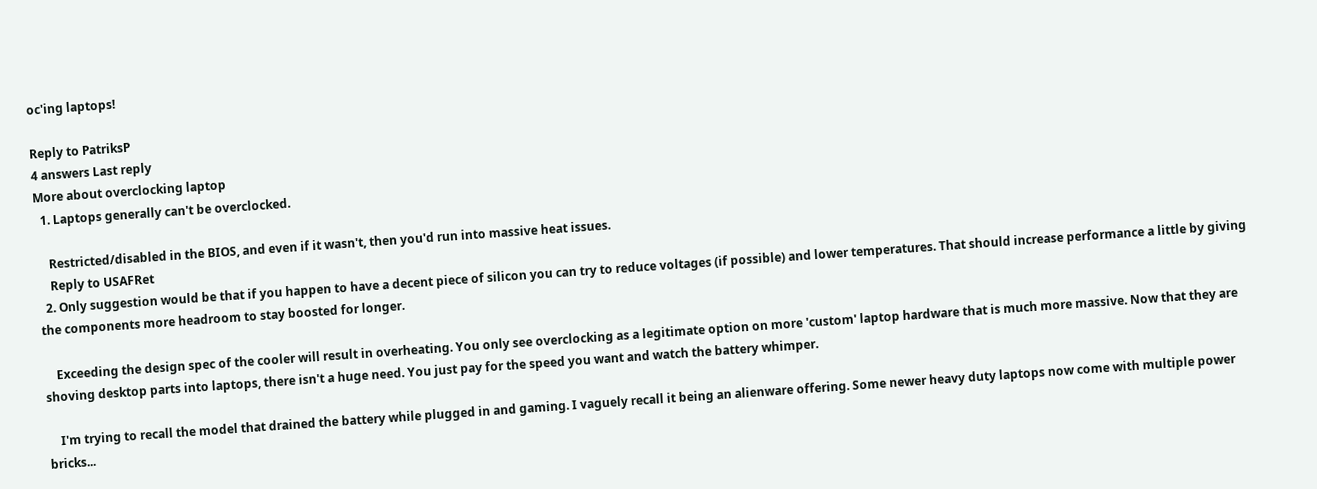oc'ing laptops!

Reply to PatriksP
4 answers Last reply
More about overclocking laptop
  1. Laptops generally can't be overclocked.

    Restricted/disabled in the BIOS, and even if it wasn't, then you'd run into massive heat issues.
    Reply to USAFRet
  2. Only suggestion would be that if you happen to have a decent piece of silicon you can try to reduce voltages (if possible) and lower temperatures. That should increase performance a little by giving the components more headroom to stay boosted for longer.

    Exceeding the design spec of the cooler will result in overheating. You only see overclocking as a legitimate option on more 'custom' laptop hardware that is much more massive. Now that they are shoving desktop parts into laptops, there isn't a huge need. You just pay for the speed you want and watch the battery whimper.

    I'm trying to recall the model that drained the battery while plugged in and gaming. I vaguely recall it being an alienware offering. Some newer heavy duty laptops now come with multiple power bricks...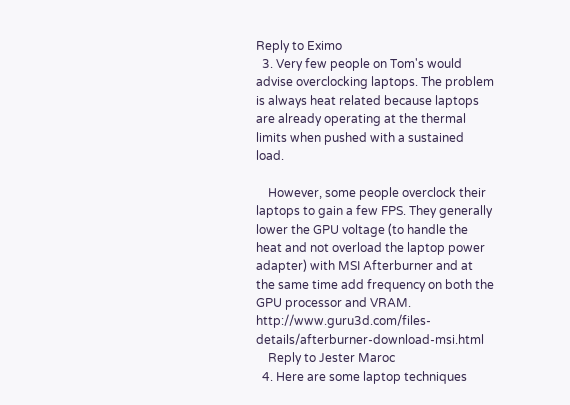Reply to Eximo
  3. Very few people on Tom's would advise overclocking laptops. The problem is always heat related because laptops are already operating at the thermal limits when pushed with a sustained load.

    However, some people overclock their laptops to gain a few FPS. They generally lower the GPU voltage (to handle the heat and not overload the laptop power adapter) with MSI Afterburner and at the same time add frequency on both the GPU processor and VRAM. http://www.guru3d.com/files-details/afterburner-download-msi.html
    Reply to Jester Maroc
  4. Here are some laptop techniques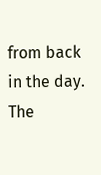from back in the day. The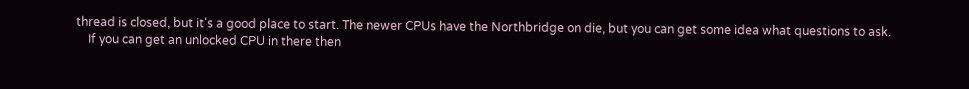thread is closed, but it's a good place to start. The newer CPUs have the Northbridge on die, but you can get some idea what questions to ask.
    If you can get an unlocked CPU in there then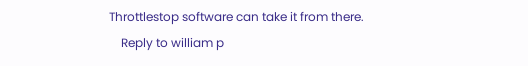Throttlestop software can take it from there.
    Reply to william p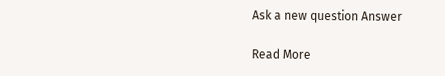Ask a new question Answer

Read More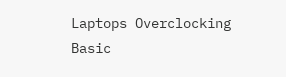Laptops Overclocking Basic